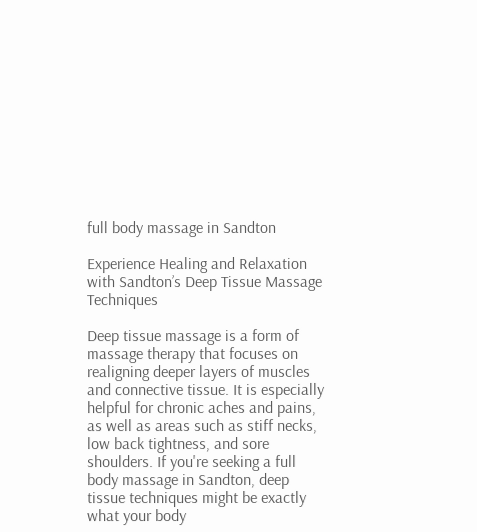full body massage in Sandton

Experience Healing and Relaxation with Sandton’s Deep Tissue Massage Techniques

Deep tissue massage is a form of massage therapy that focuses on realigning deeper layers of muscles and connective tissue. It is especially helpful for chronic aches and pains, as well as areas such as stiff necks, low back tightness, and sore shoulders. If you're seeking a full body massage in Sandton, deep tissue techniques might be exactly what your body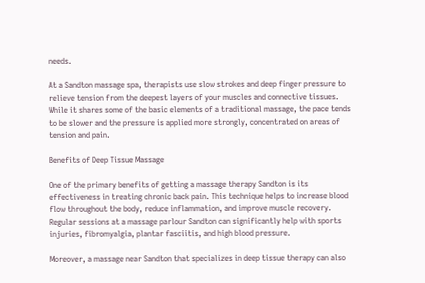needs.

At a Sandton massage spa, therapists use slow strokes and deep finger pressure to relieve tension from the deepest layers of your muscles and connective tissues. While it shares some of the basic elements of a traditional massage, the pace tends to be slower and the pressure is applied more strongly, concentrated on areas of tension and pain.

Benefits of Deep Tissue Massage

One of the primary benefits of getting a massage therapy Sandton is its effectiveness in treating chronic back pain. This technique helps to increase blood flow throughout the body, reduce inflammation, and improve muscle recovery. Regular sessions at a massage parlour Sandton can significantly help with sports injuries, fibromyalgia, plantar fasciitis, and high blood pressure.

Moreover, a massage near Sandton that specializes in deep tissue therapy can also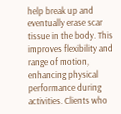help break up and eventually erase scar tissue in the body. This improves flexibility and range of motion, enhancing physical performance during activities. Clients who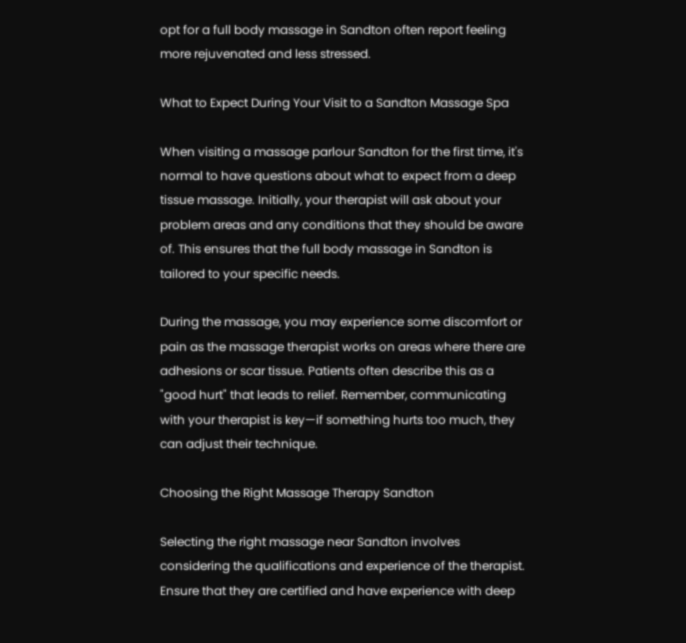opt for a full body massage in Sandton often report feeling more rejuvenated and less stressed.

What to Expect During Your Visit to a Sandton Massage Spa

When visiting a massage parlour Sandton for the first time, it's normal to have questions about what to expect from a deep tissue massage. Initially, your therapist will ask about your problem areas and any conditions that they should be aware of. This ensures that the full body massage in Sandton is tailored to your specific needs.

During the massage, you may experience some discomfort or pain as the massage therapist works on areas where there are adhesions or scar tissue. Patients often describe this as a "good hurt" that leads to relief. Remember, communicating with your therapist is key—if something hurts too much, they can adjust their technique.

Choosing the Right Massage Therapy Sandton

Selecting the right massage near Sandton involves considering the qualifications and experience of the therapist. Ensure that they are certified and have experience with deep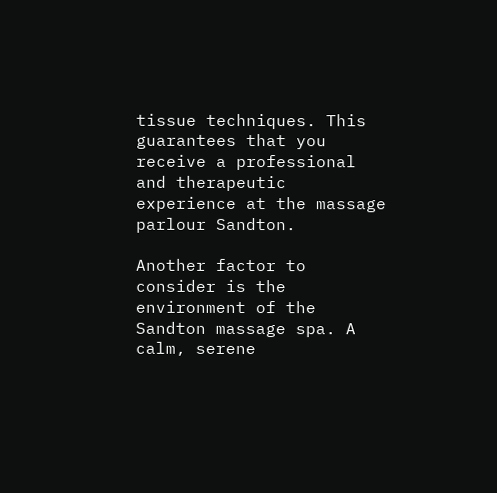tissue techniques. This guarantees that you receive a professional and therapeutic experience at the massage parlour Sandton.

Another factor to consider is the environment of the Sandton massage spa. A calm, serene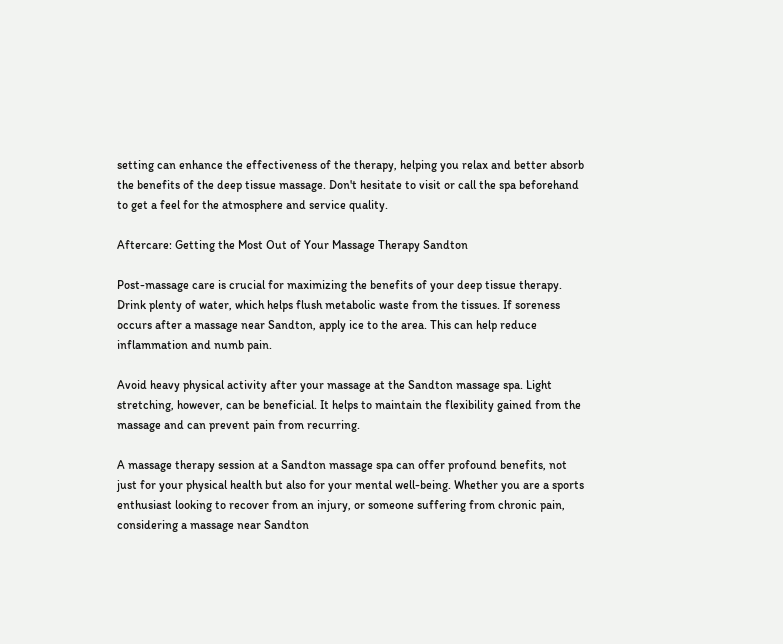setting can enhance the effectiveness of the therapy, helping you relax and better absorb the benefits of the deep tissue massage. Don't hesitate to visit or call the spa beforehand to get a feel for the atmosphere and service quality.

Aftercare: Getting the Most Out of Your Massage Therapy Sandton

Post-massage care is crucial for maximizing the benefits of your deep tissue therapy. Drink plenty of water, which helps flush metabolic waste from the tissues. If soreness occurs after a massage near Sandton, apply ice to the area. This can help reduce inflammation and numb pain.

Avoid heavy physical activity after your massage at the Sandton massage spa. Light stretching, however, can be beneficial. It helps to maintain the flexibility gained from the massage and can prevent pain from recurring.

A massage therapy session at a Sandton massage spa can offer profound benefits, not just for your physical health but also for your mental well-being. Whether you are a sports enthusiast looking to recover from an injury, or someone suffering from chronic pain, considering a massage near Sandton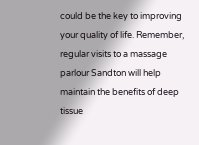could be the key to improving your quality of life. Remember, regular visits to a massage parlour Sandton will help maintain the benefits of deep tissue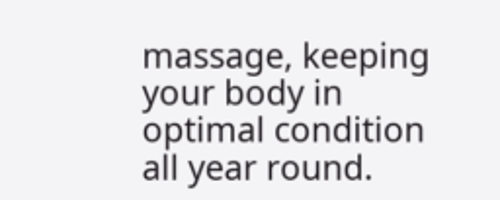massage, keeping your body in optimal condition all year round.